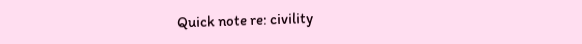Quick note re: civility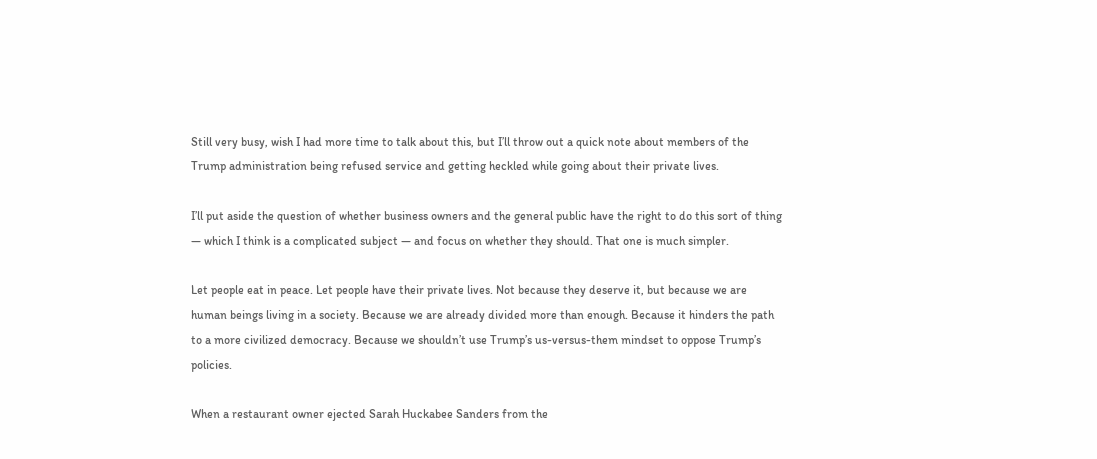Still very busy, wish I had more time to talk about this, but I’ll throw out a quick note about members of the Trump administration being refused service and getting heckled while going about their private lives.

I’ll put aside the question of whether business owners and the general public have the right to do this sort of thing — which I think is a complicated subject — and focus on whether they should. That one is much simpler.

Let people eat in peace. Let people have their private lives. Not because they deserve it, but because we are human beings living in a society. Because we are already divided more than enough. Because it hinders the path to a more civilized democracy. Because we shouldn’t use Trump’s us-versus-them mindset to oppose Trump’s policies.

When a restaurant owner ejected Sarah Huckabee Sanders from the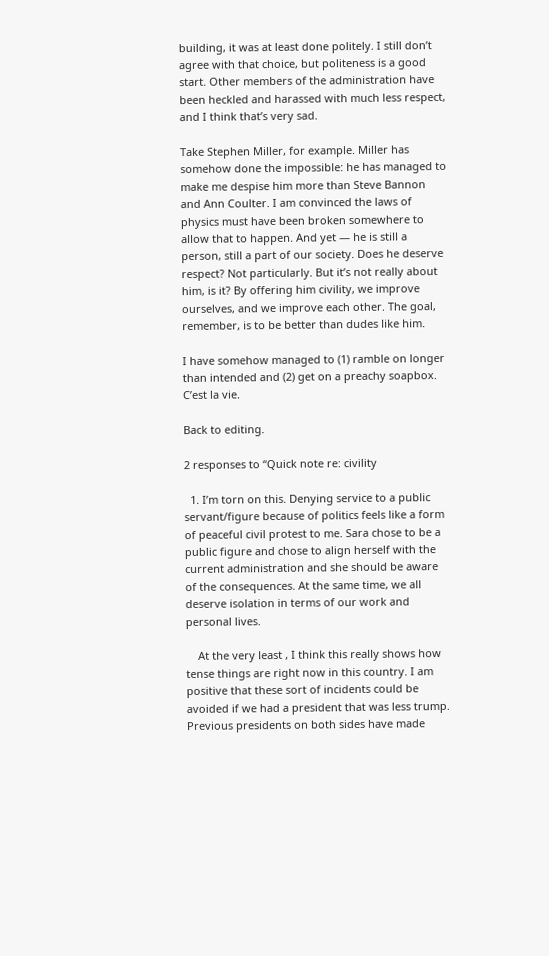building, it was at least done politely. I still don’t agree with that choice, but politeness is a good start. Other members of the administration have been heckled and harassed with much less respect, and I think that’s very sad.

Take Stephen Miller, for example. Miller has somehow done the impossible: he has managed to make me despise him more than Steve Bannon and Ann Coulter. I am convinced the laws of physics must have been broken somewhere to allow that to happen. And yet — he is still a person, still a part of our society. Does he deserve respect? Not particularly. But it’s not really about him, is it? By offering him civility, we improve ourselves, and we improve each other. The goal, remember, is to be better than dudes like him.

I have somehow managed to (1) ramble on longer than intended and (2) get on a preachy soapbox. C’est la vie.

Back to editing.

2 responses to “Quick note re: civility

  1. I’m torn on this. Denying service to a public servant/figure because of politics feels like a form of peaceful civil protest to me. Sara chose to be a public figure and chose to align herself with the current administration and she should be aware of the consequences. At the same time, we all deserve isolation in terms of our work and personal lives.

    At the very least , I think this really shows how tense things are right now in this country. I am positive that these sort of incidents could be avoided if we had a president that was less trump. Previous presidents on both sides have made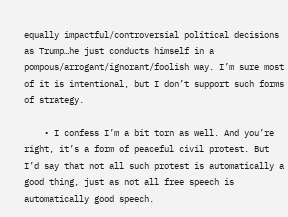equally impactful/controversial political decisions as Trump…he just conducts himself in a pompous/arrogant/ignorant/foolish way. I’m sure most of it is intentional, but I don’t support such forms of strategy.

    • I confess I’m a bit torn as well. And you’re right, it’s a form of peaceful civil protest. But I’d say that not all such protest is automatically a good thing, just as not all free speech is automatically good speech.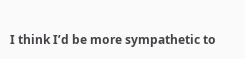I think I’d be more sympathetic to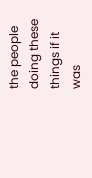the people doing these things if it was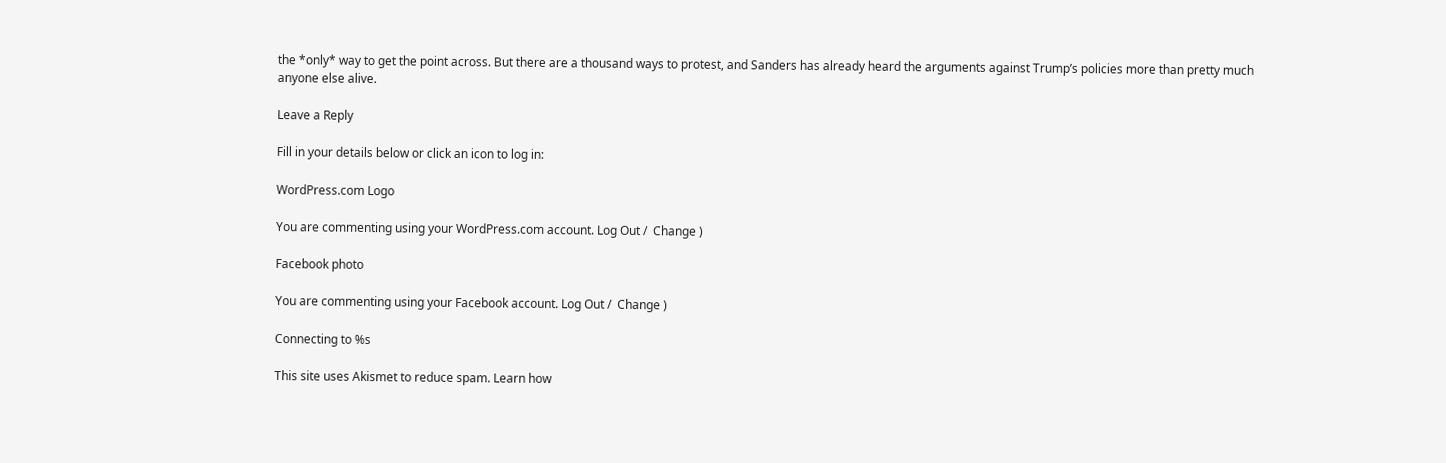the *only* way to get the point across. But there are a thousand ways to protest, and Sanders has already heard the arguments against Trump’s policies more than pretty much anyone else alive.

Leave a Reply

Fill in your details below or click an icon to log in:

WordPress.com Logo

You are commenting using your WordPress.com account. Log Out /  Change )

Facebook photo

You are commenting using your Facebook account. Log Out /  Change )

Connecting to %s

This site uses Akismet to reduce spam. Learn how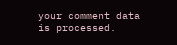your comment data is processed.